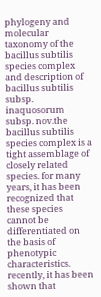phylogeny and molecular taxonomy of the bacillus subtilis species complex and description of bacillus subtilis subsp. inaquosorum subsp. nov.the bacillus subtilis species complex is a tight assemblage of closely related species. for many years, it has been recognized that these species cannot be differentiated on the basis of phenotypic characteristics. recently, it has been shown that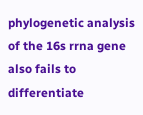phylogenetic analysis of the 16s rrna gene also fails to differentiate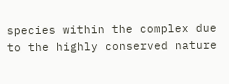species within the complex due to the highly conserved nature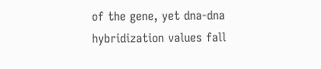of the gene, yet dna-dna hybridization values fall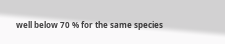well below 70 % for the same species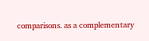comparisons. as a complementary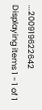...200919622642
Displaying items 1 - 1 of 1